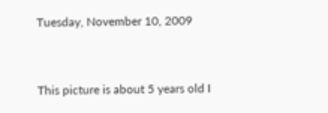Tuesday, November 10, 2009


This picture is about 5 years old I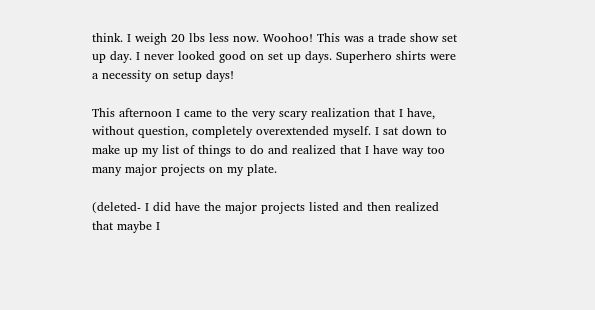think. I weigh 20 lbs less now. Woohoo! This was a trade show set up day. I never looked good on set up days. Superhero shirts were a necessity on setup days!

This afternoon I came to the very scary realization that I have, without question, completely overextended myself. I sat down to make up my list of things to do and realized that I have way too many major projects on my plate.

(deleted- I did have the major projects listed and then realized that maybe I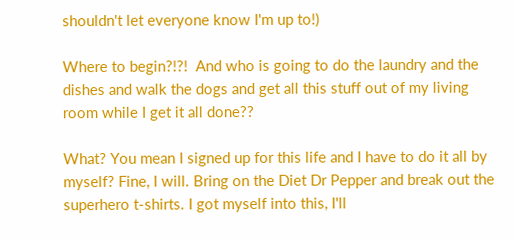shouldn't let everyone know I'm up to!)

Where to begin?!?!  And who is going to do the laundry and the dishes and walk the dogs and get all this stuff out of my living room while I get it all done??

What? You mean I signed up for this life and I have to do it all by myself? Fine, I will. Bring on the Diet Dr Pepper and break out the superhero t-shirts. I got myself into this, I'll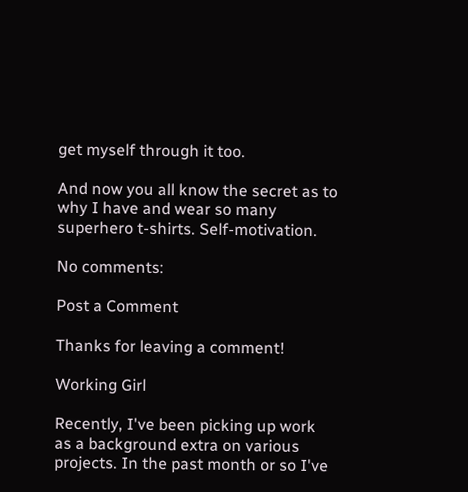get myself through it too.

And now you all know the secret as to why I have and wear so many superhero t-shirts. Self-motivation.

No comments:

Post a Comment

Thanks for leaving a comment!

Working Girl

Recently, I've been picking up work as a background extra on various projects. In the past month or so I've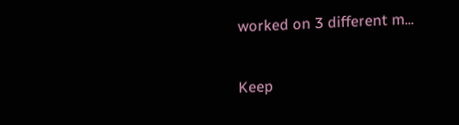worked on 3 different m...

Keep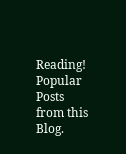Reading! Popular Posts from this Blog.